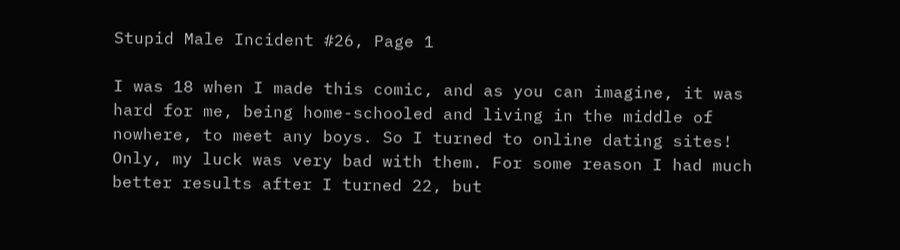Stupid Male Incident #26, Page 1

I was 18 when I made this comic, and as you can imagine, it was hard for me, being home-schooled and living in the middle of nowhere, to meet any boys. So I turned to online dating sites! Only, my luck was very bad with them. For some reason I had much better results after I turned 22, but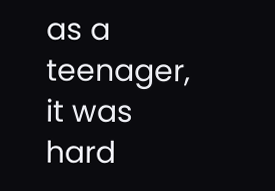as a teenager, it was hard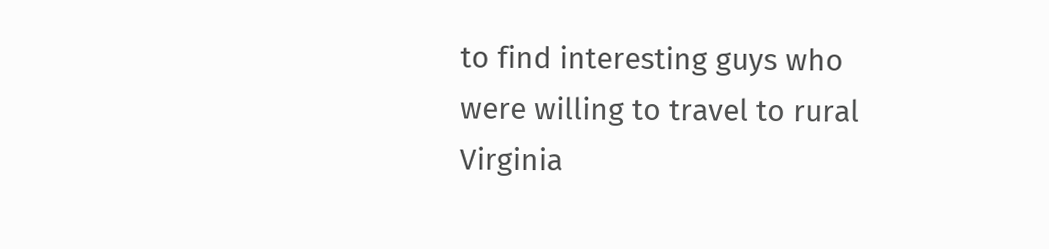to find interesting guys who were willing to travel to rural Virginia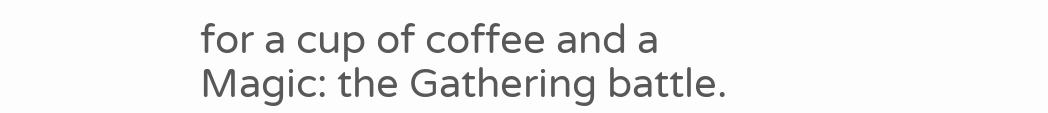for a cup of coffee and a Magic: the Gathering battle.